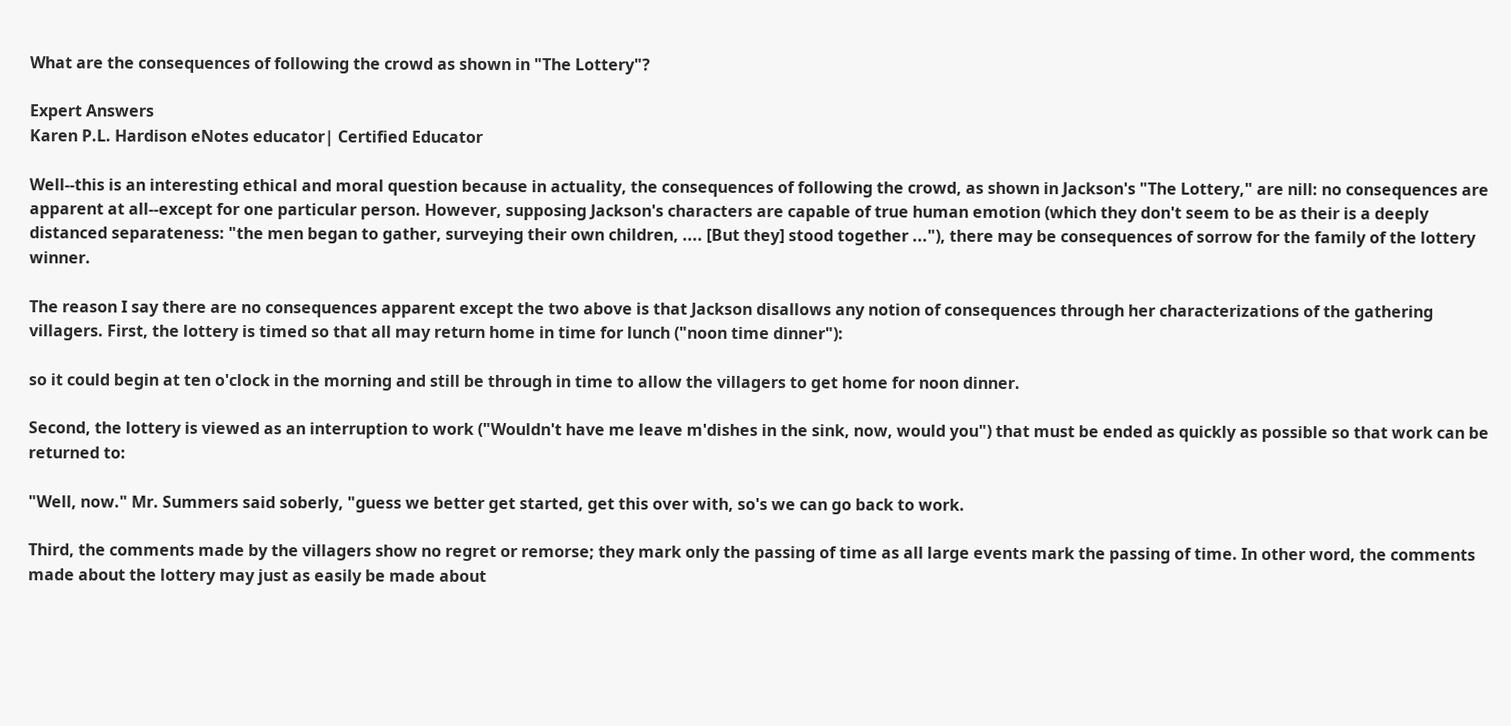What are the consequences of following the crowd as shown in "The Lottery"?

Expert Answers
Karen P.L. Hardison eNotes educator| Certified Educator

Well--this is an interesting ethical and moral question because in actuality, the consequences of following the crowd, as shown in Jackson's "The Lottery," are nill: no consequences are apparent at all--except for one particular person. However, supposing Jackson's characters are capable of true human emotion (which they don't seem to be as their is a deeply distanced separateness: "the men began to gather, surveying their own children, .... [But they] stood together ..."), there may be consequences of sorrow for the family of the lottery winner.

The reason I say there are no consequences apparent except the two above is that Jackson disallows any notion of consequences through her characterizations of the gathering villagers. First, the lottery is timed so that all may return home in time for lunch ("noon time dinner"):

so it could begin at ten o'clock in the morning and still be through in time to allow the villagers to get home for noon dinner.

Second, the lottery is viewed as an interruption to work ("Wouldn't have me leave m'dishes in the sink, now, would you") that must be ended as quickly as possible so that work can be returned to:

"Well, now." Mr. Summers said soberly, "guess we better get started, get this over with, so's we can go back to work.

Third, the comments made by the villagers show no regret or remorse; they mark only the passing of time as all large events mark the passing of time. In other word, the comments made about the lottery may just as easily be made about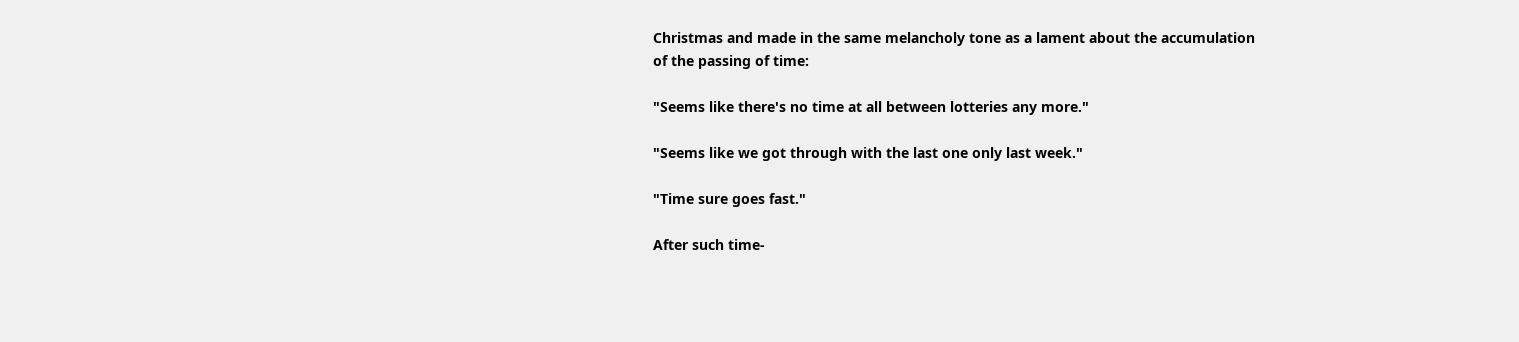Christmas and made in the same melancholy tone as a lament about the accumulation of the passing of time:

"Seems like there's no time at all between lotteries any more."

"Seems like we got through with the last one only last week."

"Time sure goes fast."

After such time-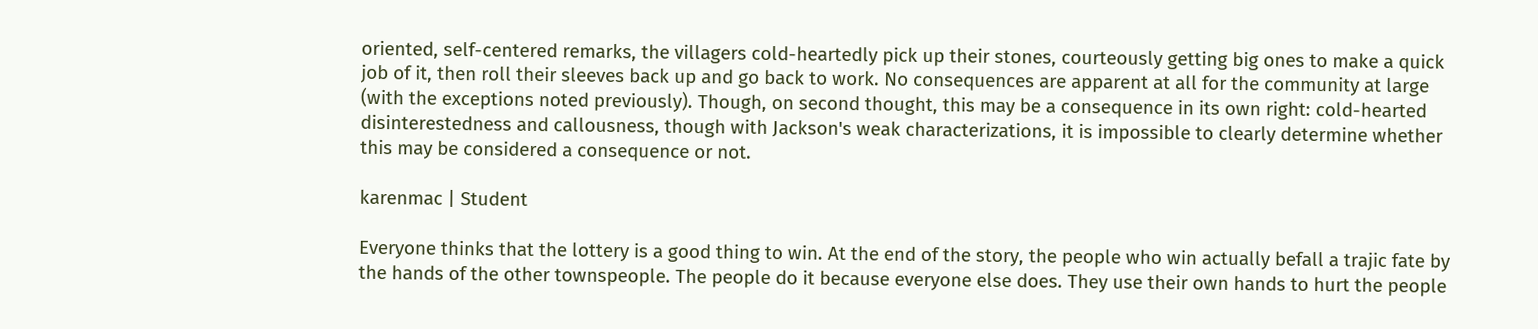oriented, self-centered remarks, the villagers cold-heartedly pick up their stones, courteously getting big ones to make a quick job of it, then roll their sleeves back up and go back to work. No consequences are apparent at all for the community at large (with the exceptions noted previously). Though, on second thought, this may be a consequence in its own right: cold-hearted disinterestedness and callousness, though with Jackson's weak characterizations, it is impossible to clearly determine whether this may be considered a consequence or not.

karenmac | Student

Everyone thinks that the lottery is a good thing to win. At the end of the story, the people who win actually befall a trajic fate by the hands of the other townspeople. The people do it because everyone else does. They use their own hands to hurt the people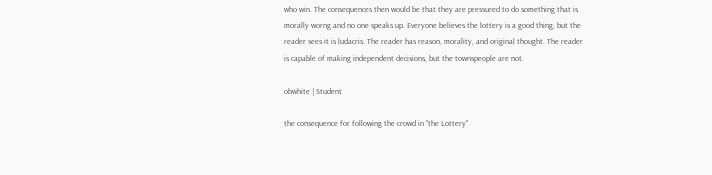who win. The consequences then would be that they are pressured to do something that is morally worng and no one speaks up. Everyone believes the lottery is a good thing, but the reader sees it is ludacris. The reader has reason, morality, and original thought. The reader is capable of making independent decisions, but the townspeople are not.

obwhite | Student

the consequence for following the crowd in "the Lottery"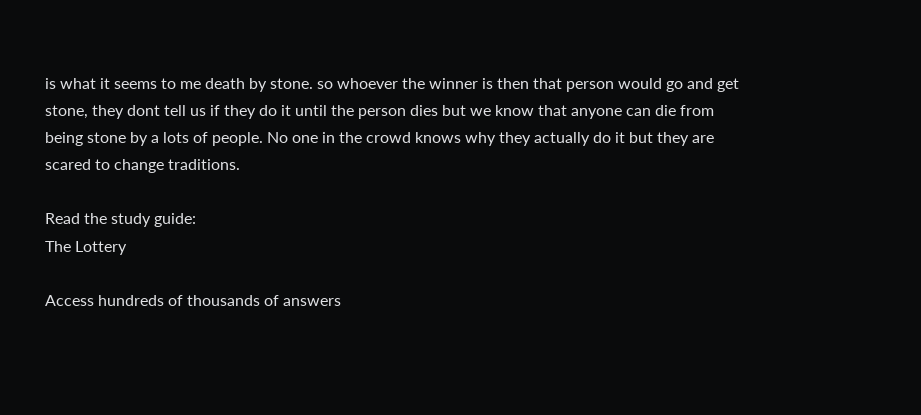is what it seems to me death by stone. so whoever the winner is then that person would go and get stone, they dont tell us if they do it until the person dies but we know that anyone can die from being stone by a lots of people. No one in the crowd knows why they actually do it but they are scared to change traditions.

Read the study guide:
The Lottery

Access hundreds of thousands of answers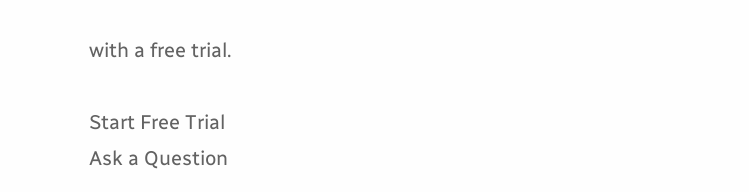with a free trial.

Start Free Trial
Ask a Question